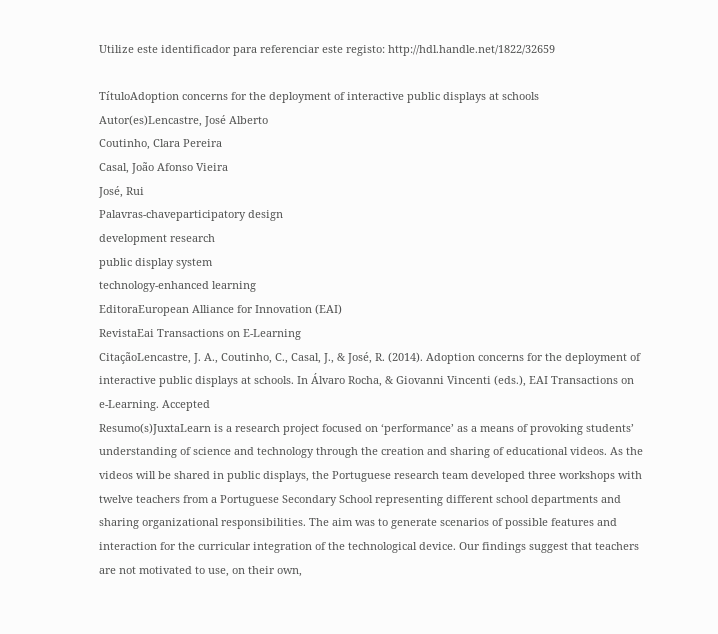Utilize este identificador para referenciar este registo: http://hdl.handle.net/1822/32659

TítuloAdoption concerns for the deployment of interactive public displays at schools
Autor(es)Lencastre, José Alberto
Coutinho, Clara Pereira
Casal, João Afonso Vieira
José, Rui
Palavras-chaveparticipatory design
development research
public display system
technology-enhanced learning
EditoraEuropean Alliance for Innovation (EAI)
RevistaEai Transactions on E-Learning
CitaçãoLencastre, J. A., Coutinho, C., Casal, J., & José, R. (2014). Adoption concerns for the deployment of interactive public displays at schools. In Álvaro Rocha, & Giovanni Vincenti (eds.), EAI Transactions on e-Learning. Accepted
Resumo(s)JuxtaLearn is a research project focused on ‘performance’ as a means of provoking students’ understanding of science and technology through the creation and sharing of educational videos. As the videos will be shared in public displays, the Portuguese research team developed three workshops with twelve teachers from a Portuguese Secondary School representing different school departments and sharing organizational responsibilities. The aim was to generate scenarios of possible features and interaction for the curricular integration of the technological device. Our findings suggest that teachers are not motivated to use, on their own,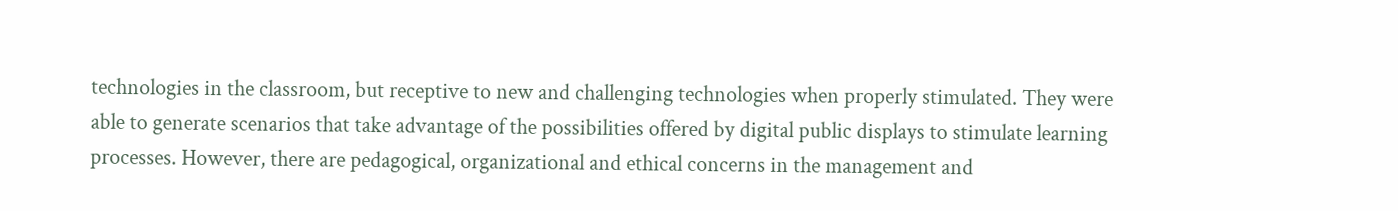technologies in the classroom, but receptive to new and challenging technologies when properly stimulated. They were able to generate scenarios that take advantage of the possibilities offered by digital public displays to stimulate learning processes. However, there are pedagogical, organizational and ethical concerns in the management and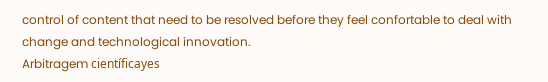control of content that need to be resolved before they feel confortable to deal with change and technological innovation.
Arbitragem científicayes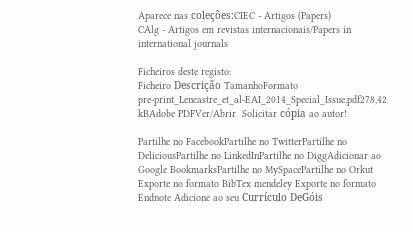Aparece nas coleções:CIEC - Artigos (Papers)
CAlg - Artigos em revistas internacionais/Papers in international journals

Ficheiros deste registo:
Ficheiro Descrição TamanhoFormato
pre-print_Lencastre_et_al-EAI_2014_Special_Issue.pdf278,42 kBAdobe PDFVer/Abrir  Solicitar cópia ao autor!

Partilhe no FacebookPartilhe no TwitterPartilhe no DeliciousPartilhe no LinkedInPartilhe no DiggAdicionar ao Google BookmarksPartilhe no MySpacePartilhe no Orkut
Exporte no formato BibTex mendeley Exporte no formato Endnote Adicione ao seu Currículo DeGóis